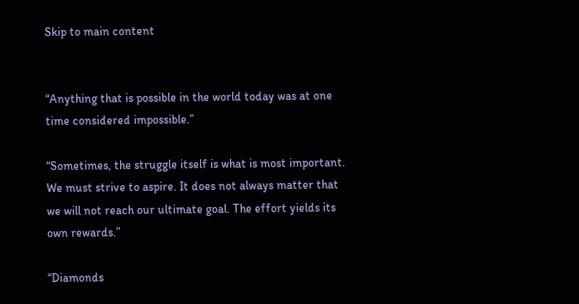Skip to main content


“Anything that is possible in the world today was at one time considered impossible.”

“Sometimes, the struggle itself is what is most important. We must strive to aspire. It does not always matter that we will not reach our ultimate goal. The effort yields its own rewards.”

“Diamonds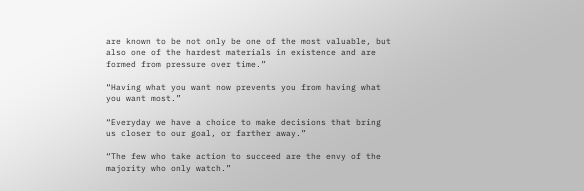are known to be not only be one of the most valuable, but also one of the hardest materials in existence and are formed from pressure over time.”

“Having what you want now prevents you from having what you want most.”

“Everyday we have a choice to make decisions that bring us closer to our goal, or farther away.”

“The few who take action to succeed are the envy of the majority who only watch.”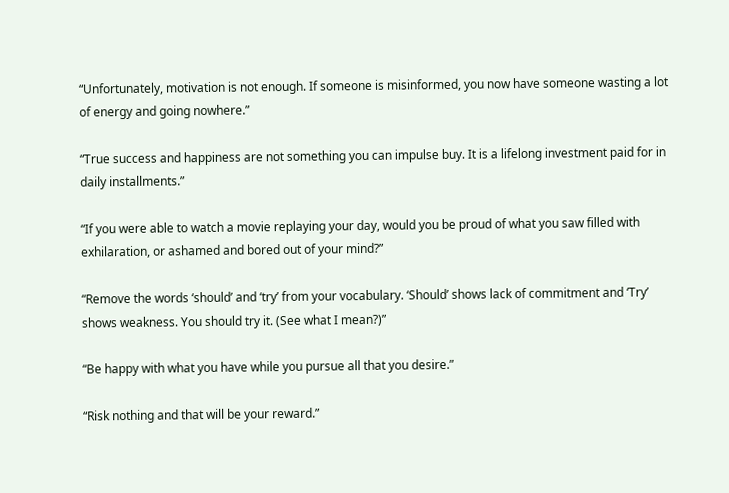“Unfortunately, motivation is not enough. If someone is misinformed, you now have someone wasting a lot of energy and going nowhere.”

“True success and happiness are not something you can impulse buy. It is a lifelong investment paid for in daily installments.”

“If you were able to watch a movie replaying your day, would you be proud of what you saw filled with exhilaration, or ashamed and bored out of your mind?”

“Remove the words ‘should’ and ‘try’ from your vocabulary. ‘Should’ shows lack of commitment and ‘Try’ shows weakness. You should try it. (See what I mean?)”

“Be happy with what you have while you pursue all that you desire.”

“Risk nothing and that will be your reward.”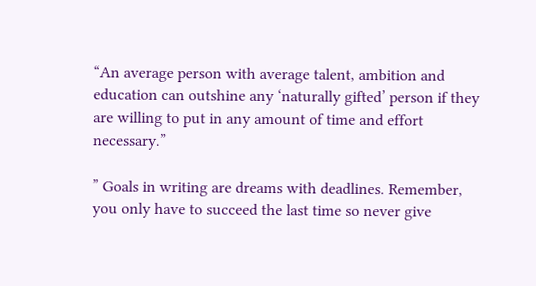“An average person with average talent, ambition and education can outshine any ‘naturally gifted’ person if they are willing to put in any amount of time and effort necessary.”

” Goals in writing are dreams with deadlines. Remember, you only have to succeed the last time so never give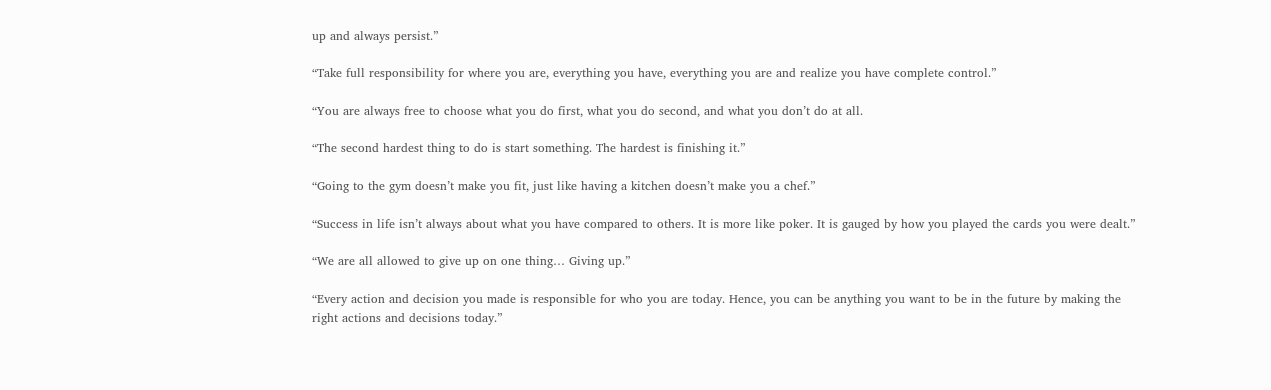up and always persist.”

“Take full responsibility for where you are, everything you have, everything you are and realize you have complete control.”

“You are always free to choose what you do first, what you do second, and what you don’t do at all.

“The second hardest thing to do is start something. The hardest is finishing it.”

“Going to the gym doesn’t make you fit, just like having a kitchen doesn’t make you a chef.”

“Success in life isn’t always about what you have compared to others. It is more like poker. It is gauged by how you played the cards you were dealt.”

“We are all allowed to give up on one thing… Giving up.”

“Every action and decision you made is responsible for who you are today. Hence, you can be anything you want to be in the future by making the right actions and decisions today.”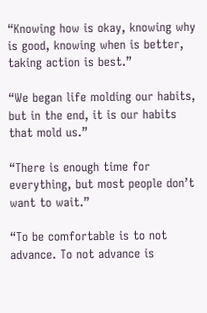“Knowing how is okay, knowing why is good, knowing when is better, taking action is best.”

“We began life molding our habits, but in the end, it is our habits that mold us.”

“There is enough time for everything, but most people don’t want to wait.”

“To be comfortable is to not advance. To not advance is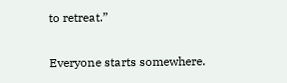to retreat.”

Everyone starts somewhere.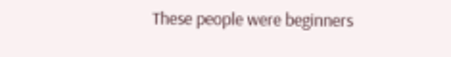These people were beginners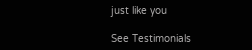just like you

See Testimonials